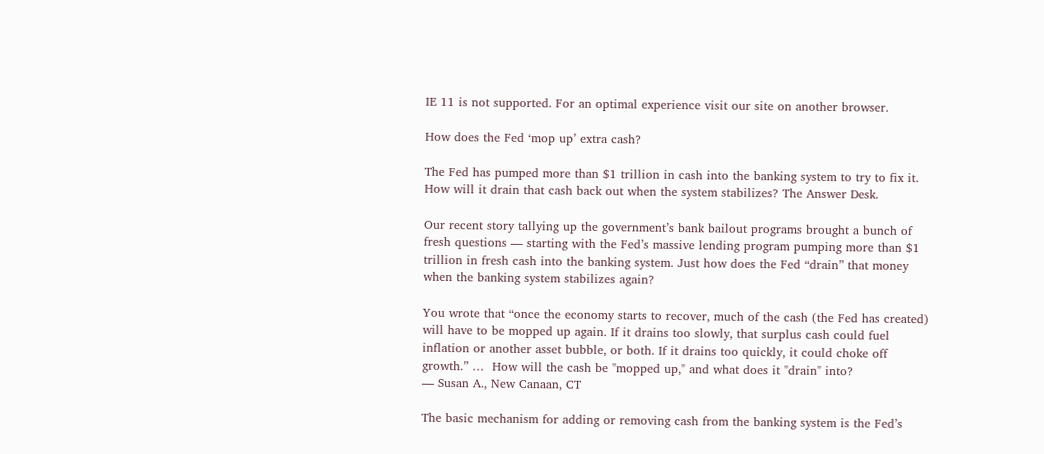IE 11 is not supported. For an optimal experience visit our site on another browser.

How does the Fed ‘mop up’ extra cash?

The Fed has pumped more than $1 trillion in cash into the banking system to try to fix it. How will it drain that cash back out when the system stabilizes? The Answer Desk.

Our recent story tallying up the government’s bank bailout programs brought a bunch of fresh questions — starting with the Fed’s massive lending program pumping more than $1 trillion in fresh cash into the banking system. Just how does the Fed “drain” that money when the banking system stabilizes again?

You wrote that “once the economy starts to recover, much of the cash (the Fed has created) will have to be mopped up again. If it drains too slowly, that surplus cash could fuel inflation or another asset bubble, or both. If it drains too quickly, it could choke off growth.” …  How will the cash be "mopped up," and what does it "drain" into?
— Susan A., New Canaan, CT

The basic mechanism for adding or removing cash from the banking system is the Fed’s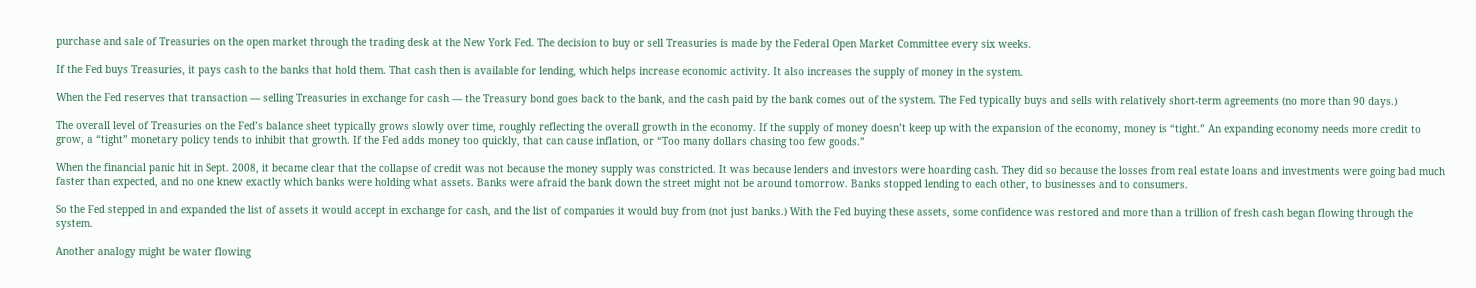purchase and sale of Treasuries on the open market through the trading desk at the New York Fed. The decision to buy or sell Treasuries is made by the Federal Open Market Committee every six weeks.

If the Fed buys Treasuries, it pays cash to the banks that hold them. That cash then is available for lending, which helps increase economic activity. It also increases the supply of money in the system.

When the Fed reserves that transaction — selling Treasuries in exchange for cash — the Treasury bond goes back to the bank, and the cash paid by the bank comes out of the system. The Fed typically buys and sells with relatively short-term agreements (no more than 90 days.)

The overall level of Treasuries on the Fed’s balance sheet typically grows slowly over time, roughly reflecting the overall growth in the economy. If the supply of money doesn’t keep up with the expansion of the economy, money is “tight.” An expanding economy needs more credit to grow, a “tight” monetary policy tends to inhibit that growth. If the Fed adds money too quickly, that can cause inflation, or “Too many dollars chasing too few goods.”

When the financial panic hit in Sept. 2008, it became clear that the collapse of credit was not because the money supply was constricted. It was because lenders and investors were hoarding cash. They did so because the losses from real estate loans and investments were going bad much faster than expected, and no one knew exactly which banks were holding what assets. Banks were afraid the bank down the street might not be around tomorrow. Banks stopped lending to each other, to businesses and to consumers.

So the Fed stepped in and expanded the list of assets it would accept in exchange for cash, and the list of companies it would buy from (not just banks.) With the Fed buying these assets, some confidence was restored and more than a trillion of fresh cash began flowing through the system.

Another analogy might be water flowing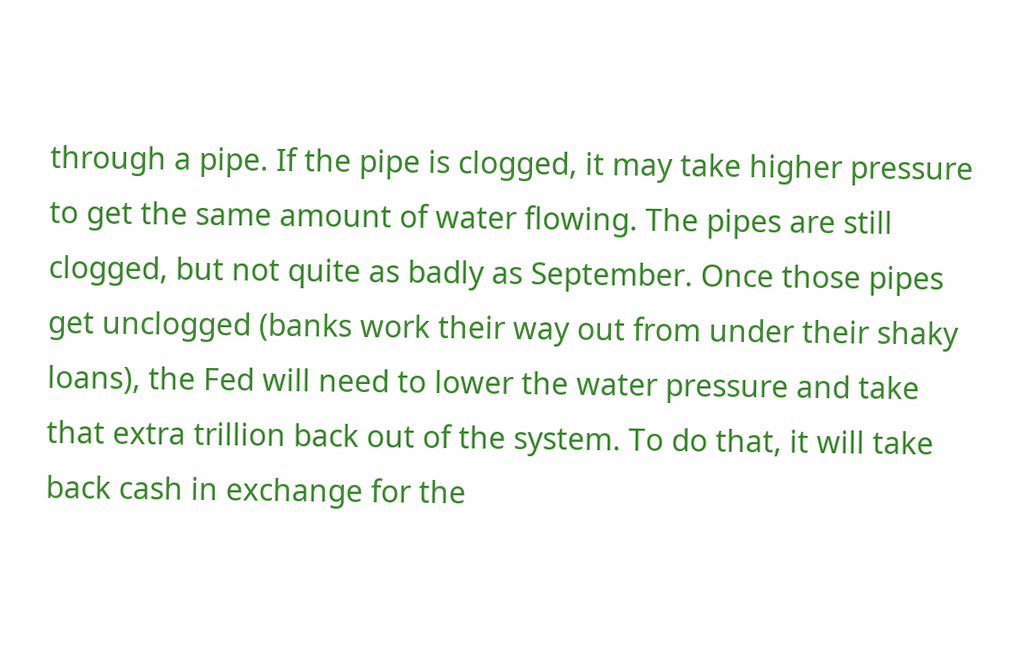through a pipe. If the pipe is clogged, it may take higher pressure to get the same amount of water flowing. The pipes are still clogged, but not quite as badly as September. Once those pipes get unclogged (banks work their way out from under their shaky loans), the Fed will need to lower the water pressure and take that extra trillion back out of the system. To do that, it will take back cash in exchange for the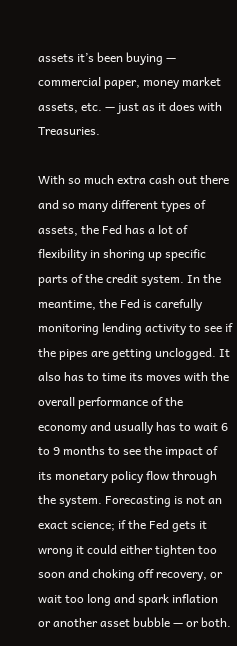assets it’s been buying — commercial paper, money market assets, etc. — just as it does with Treasuries.

With so much extra cash out there and so many different types of assets, the Fed has a lot of flexibility in shoring up specific parts of the credit system. In the meantime, the Fed is carefully monitoring lending activity to see if the pipes are getting unclogged. It also has to time its moves with the overall performance of the economy and usually has to wait 6 to 9 months to see the impact of its monetary policy flow through the system. Forecasting is not an exact science; if the Fed gets it wrong it could either tighten too soon and choking off recovery, or wait too long and spark inflation or another asset bubble — or both.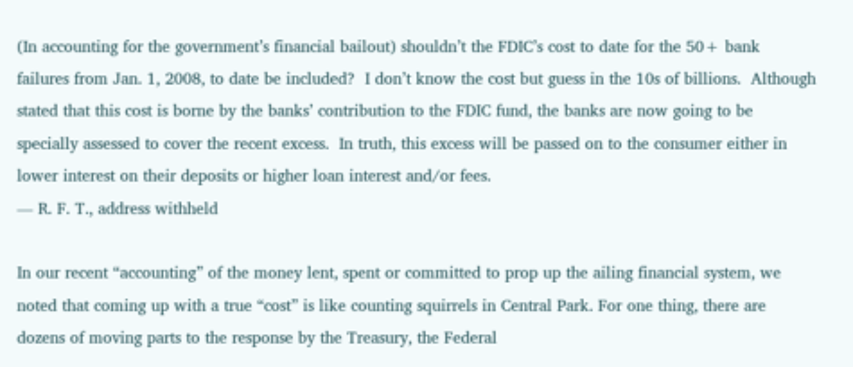(In accounting for the government’s financial bailout) shouldn’t the FDIC’s cost to date for the 50+ bank failures from Jan. 1, 2008, to date be included?  I don’t know the cost but guess in the 10s of billions.  Although stated that this cost is borne by the banks’ contribution to the FDIC fund, the banks are now going to be specially assessed to cover the recent excess.  In truth, this excess will be passed on to the consumer either in lower interest on their deposits or higher loan interest and/or fees.
— R. F. T., address withheld

In our recent “accounting” of the money lent, spent or committed to prop up the ailing financial system, we noted that coming up with a true “cost” is like counting squirrels in Central Park. For one thing, there are dozens of moving parts to the response by the Treasury, the Federal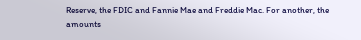Reserve, the FDIC and Fannie Mae and Freddie Mac. For another, the amounts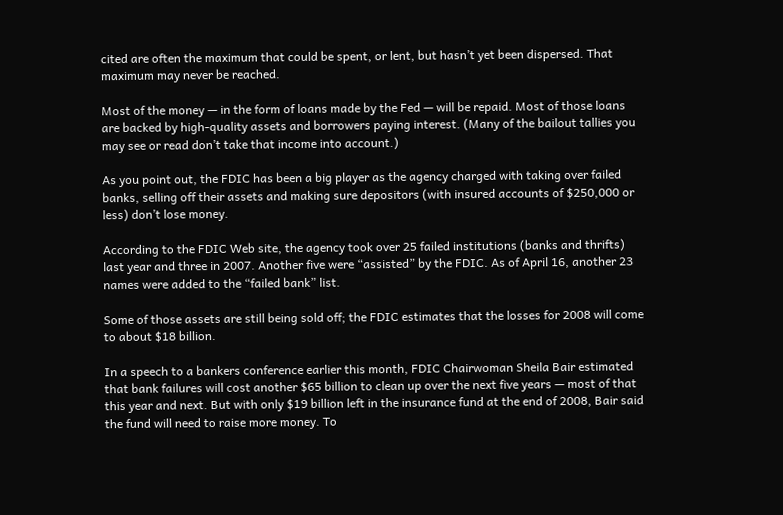cited are often the maximum that could be spent, or lent, but hasn’t yet been dispersed. That maximum may never be reached.

Most of the money — in the form of loans made by the Fed — will be repaid. Most of those loans are backed by high-quality assets and borrowers paying interest. (Many of the bailout tallies you may see or read don’t take that income into account.)

As you point out, the FDIC has been a big player as the agency charged with taking over failed banks, selling off their assets and making sure depositors (with insured accounts of $250,000 or less) don’t lose money.

According to the FDIC Web site, the agency took over 25 failed institutions (banks and thrifts) last year and three in 2007. Another five were “assisted” by the FDIC. As of April 16, another 23 names were added to the “failed bank” list.

Some of those assets are still being sold off; the FDIC estimates that the losses for 2008 will come to about $18 billion.

In a speech to a bankers conference earlier this month, FDIC Chairwoman Sheila Bair estimated that bank failures will cost another $65 billion to clean up over the next five years — most of that this year and next. But with only $19 billion left in the insurance fund at the end of 2008, Bair said the fund will need to raise more money. To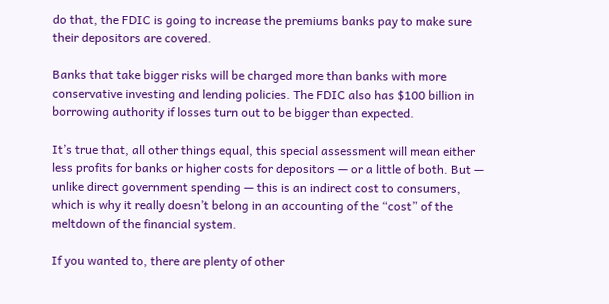do that, the FDIC is going to increase the premiums banks pay to make sure their depositors are covered.

Banks that take bigger risks will be charged more than banks with more conservative investing and lending policies. The FDIC also has $100 billion in borrowing authority if losses turn out to be bigger than expected.

It’s true that, all other things equal, this special assessment will mean either less profits for banks or higher costs for depositors — or a little of both. But — unlike direct government spending — this is an indirect cost to consumers, which is why it really doesn’t belong in an accounting of the “cost” of the meltdown of the financial system.

If you wanted to, there are plenty of other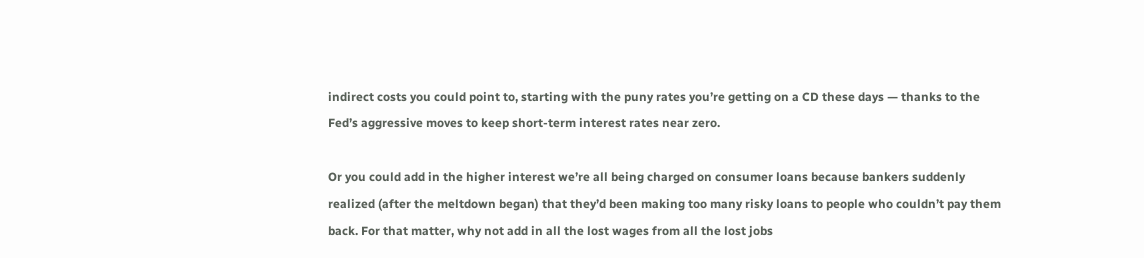indirect costs you could point to, starting with the puny rates you’re getting on a CD these days — thanks to the Fed’s aggressive moves to keep short-term interest rates near zero.

Or you could add in the higher interest we’re all being charged on consumer loans because bankers suddenly realized (after the meltdown began) that they’d been making too many risky loans to people who couldn’t pay them back. For that matter, why not add in all the lost wages from all the lost jobs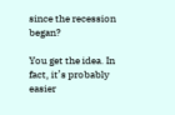since the recession began?

You get the idea. In fact, it’s probably easier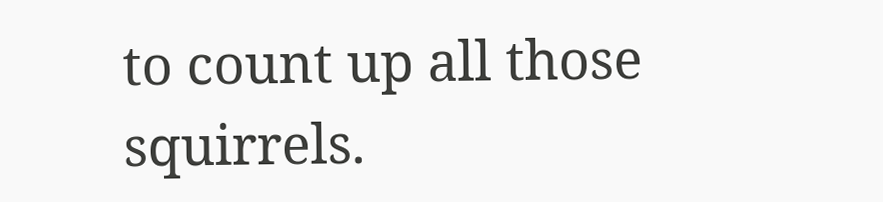to count up all those squirrels.